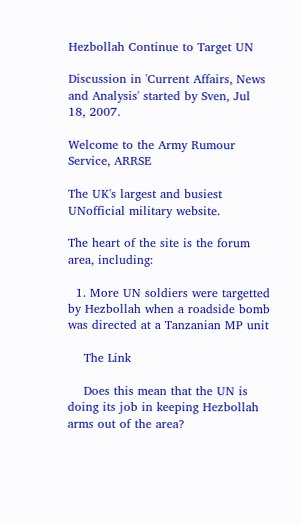Hezbollah Continue to Target UN

Discussion in 'Current Affairs, News and Analysis' started by Sven, Jul 18, 2007.

Welcome to the Army Rumour Service, ARRSE

The UK's largest and busiest UNofficial military website.

The heart of the site is the forum area, including:

  1. More UN soldiers were targetted by Hezbollah when a roadside bomb was directed at a Tanzanian MP unit

    The Link

    Does this mean that the UN is doing its job in keeping Hezbollah arms out of the area?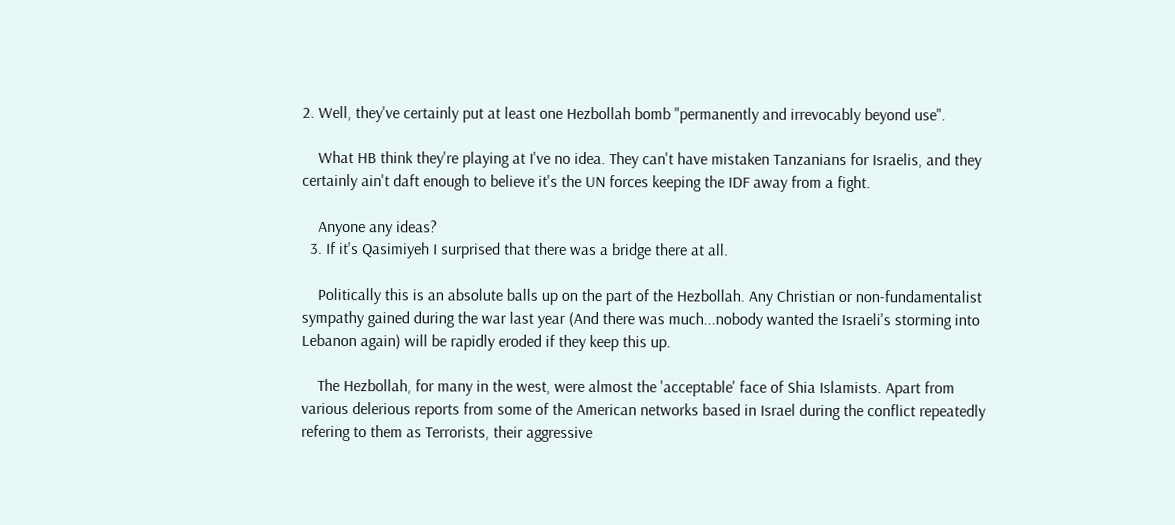2. Well, they've certainly put at least one Hezbollah bomb "permanently and irrevocably beyond use".

    What HB think they're playing at I've no idea. They can't have mistaken Tanzanians for Israelis, and they certainly ain't daft enough to believe it's the UN forces keeping the IDF away from a fight.

    Anyone any ideas?
  3. If it's Qasimiyeh I surprised that there was a bridge there at all.

    Politically this is an absolute balls up on the part of the Hezbollah. Any Christian or non-fundamentalist sympathy gained during the war last year (And there was much...nobody wanted the Israeli's storming into Lebanon again) will be rapidly eroded if they keep this up.

    The Hezbollah, for many in the west, were almost the 'acceptable' face of Shia Islamists. Apart from various delerious reports from some of the American networks based in Israel during the conflict repeatedly refering to them as Terrorists, their aggressive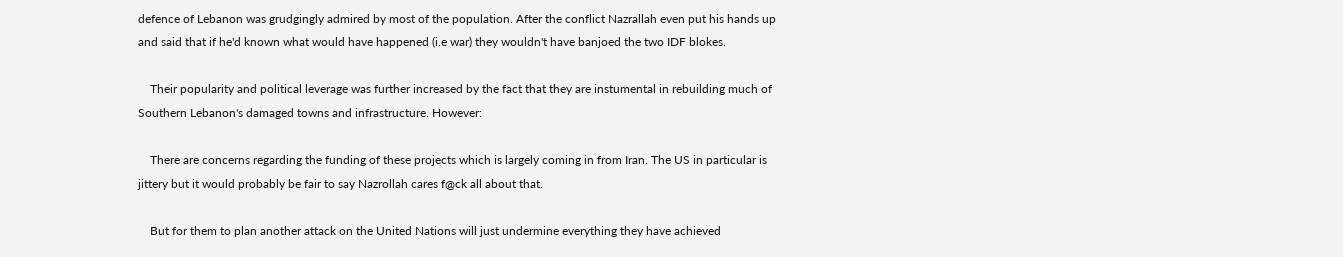defence of Lebanon was grudgingly admired by most of the population. After the conflict Nazrallah even put his hands up and said that if he'd known what would have happened (i.e war) they wouldn't have banjoed the two IDF blokes.

    Their popularity and political leverage was further increased by the fact that they are instumental in rebuilding much of Southern Lebanon's damaged towns and infrastructure. However:

    There are concerns regarding the funding of these projects which is largely coming in from Iran. The US in particular is jittery but it would probably be fair to say Nazrollah cares f@ck all about that.

    But for them to plan another attack on the United Nations will just undermine everything they have achieved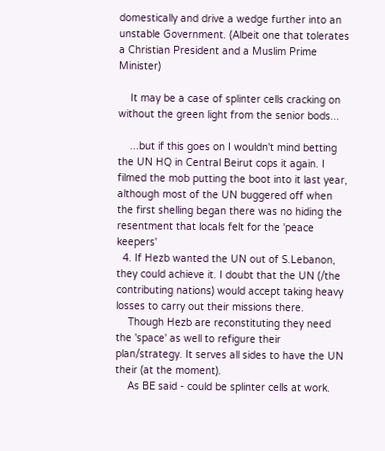domestically and drive a wedge further into an unstable Government. (Albeit one that tolerates a Christian President and a Muslim Prime Minister)

    It may be a case of splinter cells cracking on without the green light from the senior bods...

    ...but if this goes on I wouldn't mind betting the UN HQ in Central Beirut cops it again. I filmed the mob putting the boot into it last year, although most of the UN buggered off when the first shelling began there was no hiding the resentment that locals felt for the 'peace keepers'
  4. If Hezb wanted the UN out of S.Lebanon, they could achieve it. I doubt that the UN (/the contributing nations) would accept taking heavy losses to carry out their missions there.
    Though Hezb are reconstituting they need the 'space' as well to refigure their plan/strategy. It serves all sides to have the UN their (at the moment).
    As BE said - could be splinter cells at work.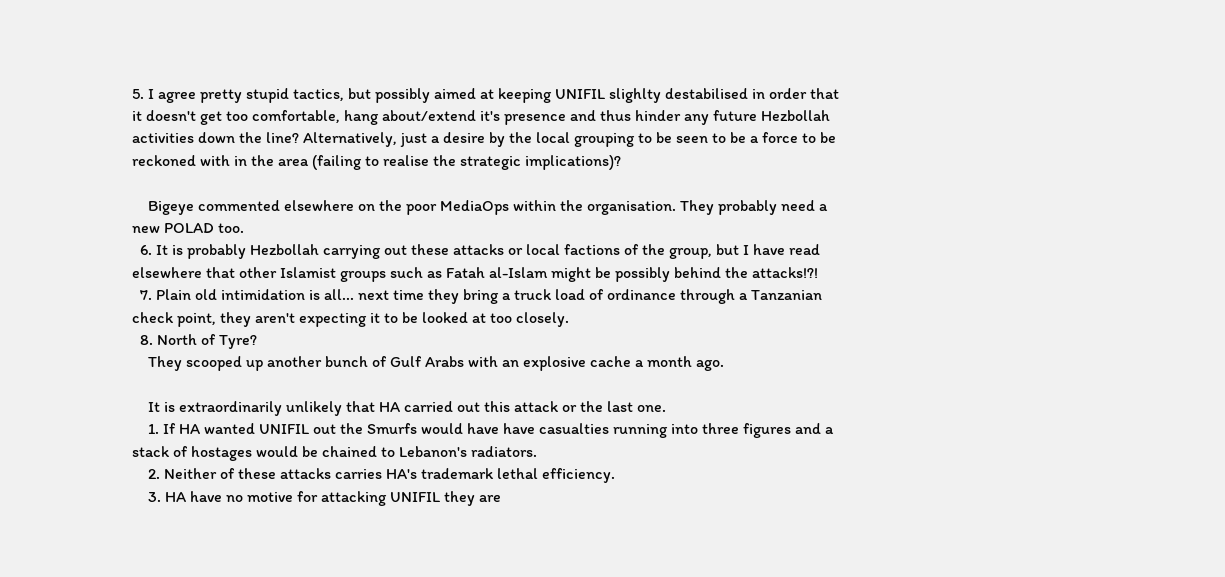5. I agree pretty stupid tactics, but possibly aimed at keeping UNIFIL slighlty destabilised in order that it doesn't get too comfortable, hang about/extend it's presence and thus hinder any future Hezbollah activities down the line? Alternatively, just a desire by the local grouping to be seen to be a force to be reckoned with in the area (failing to realise the strategic implications)?

    Bigeye commented elsewhere on the poor MediaOps within the organisation. They probably need a new POLAD too.
  6. It is probably Hezbollah carrying out these attacks or local factions of the group, but I have read elsewhere that other Islamist groups such as Fatah al-Islam might be possibly behind the attacks!?!
  7. Plain old intimidation is all... next time they bring a truck load of ordinance through a Tanzanian check point, they aren't expecting it to be looked at too closely.
  8. North of Tyre?
    They scooped up another bunch of Gulf Arabs with an explosive cache a month ago.

    It is extraordinarily unlikely that HA carried out this attack or the last one.
    1. If HA wanted UNIFIL out the Smurfs would have have casualties running into three figures and a stack of hostages would be chained to Lebanon's radiators.
    2. Neither of these attacks carries HA's trademark lethal efficiency.
    3. HA have no motive for attacking UNIFIL they are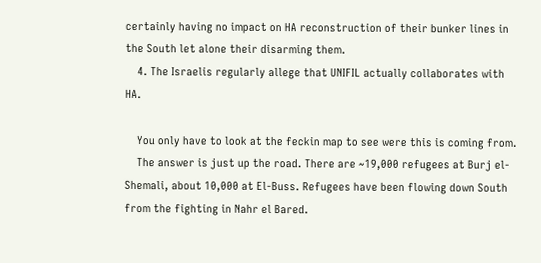certainly having no impact on HA reconstruction of their bunker lines in the South let alone their disarming them.
    4. The Israelis regularly allege that UNIFIL actually collaborates with HA.

    You only have to look at the feckin map to see were this is coming from.
    The answer is just up the road. There are ~19,000 refugees at Burj el-Shemali, about 10,000 at El-Buss. Refugees have been flowing down South from the fighting in Nahr el Bared.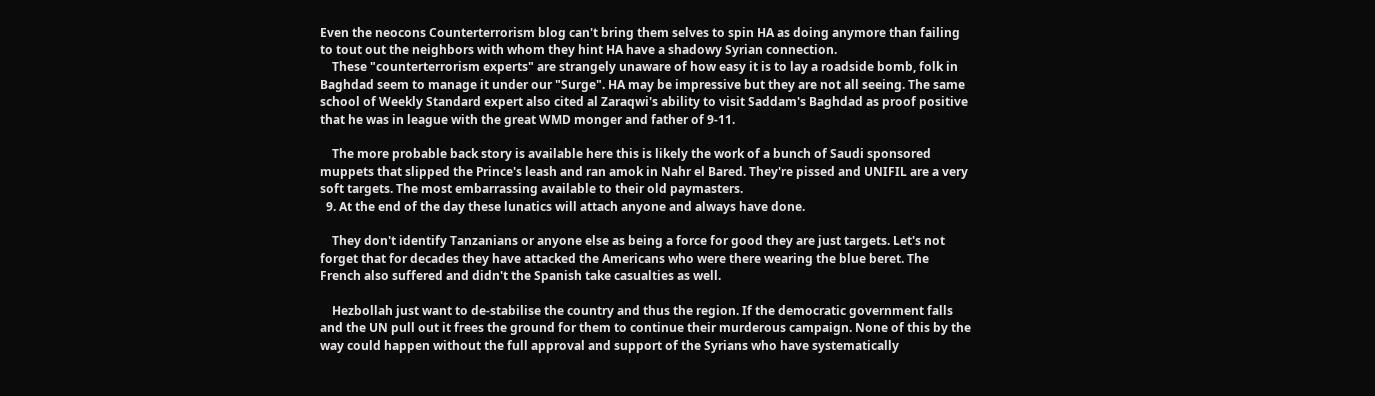Even the neocons Counterterrorism blog can't bring them selves to spin HA as doing anymore than failing to tout out the neighbors with whom they hint HA have a shadowy Syrian connection.
    These "counterterrorism experts" are strangely unaware of how easy it is to lay a roadside bomb, folk in Baghdad seem to manage it under our "Surge". HA may be impressive but they are not all seeing. The same school of Weekly Standard expert also cited al Zaraqwi's ability to visit Saddam's Baghdad as proof positive that he was in league with the great WMD monger and father of 9-11.

    The more probable back story is available here this is likely the work of a bunch of Saudi sponsored muppets that slipped the Prince's leash and ran amok in Nahr el Bared. They're pissed and UNIFIL are a very soft targets. The most embarrassing available to their old paymasters.
  9. At the end of the day these lunatics will attach anyone and always have done.

    They don't identify Tanzanians or anyone else as being a force for good they are just targets. Let's not forget that for decades they have attacked the Americans who were there wearing the blue beret. The French also suffered and didn't the Spanish take casualties as well.

    Hezbollah just want to de-stabilise the country and thus the region. If the democratic government falls and the UN pull out it frees the ground for them to continue their murderous campaign. None of this by the way could happen without the full approval and support of the Syrians who have systematically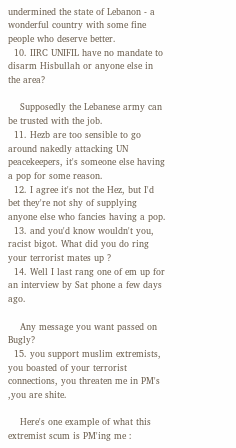undermined the state of Lebanon - a wonderful country with some fine people who deserve better.
  10. IIRC UNIFIL have no mandate to disarm Hisbullah or anyone else in the area?

    Supposedly the Lebanese army can be trusted with the job.
  11. Hezb are too sensible to go around nakedly attacking UN peacekeepers, it's someone else having a pop for some reason.
  12. I agree it's not the Hez, but I'd bet they're not shy of supplying anyone else who fancies having a pop.
  13. and you'd know wouldn't you, racist bigot. What did you do ring your terrorist mates up ?
  14. Well I last rang one of em up for an interview by Sat phone a few days ago.

    Any message you want passed on Bugly?
  15. you support muslim extremists, you boasted of your terrorist connections, you threaten me in PM's ,you are shite.

    Here's one example of what this extremist scum is PM'ing me :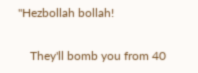"Hezbollah bollah!

    They'll bomb you from 40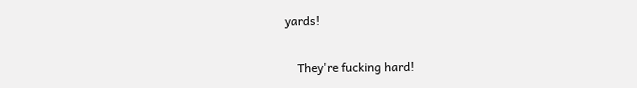yards!

    They're fucking hard!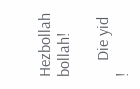Hezbollah bollah!

    Die yid !